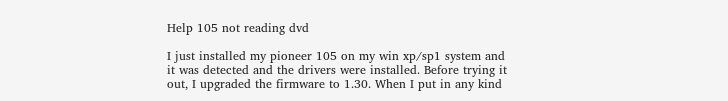Help 105 not reading dvd

I just installed my pioneer 105 on my win xp/sp1 system and it was detected and the drivers were installed. Before trying it out, I upgraded the firmware to 1.30. When I put in any kind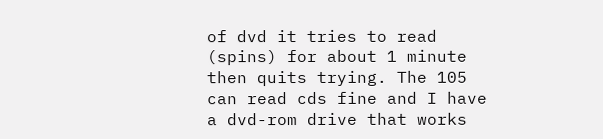of dvd it tries to read (spins) for about 1 minute then quits trying. The 105 can read cds fine and I have a dvd-rom drive that works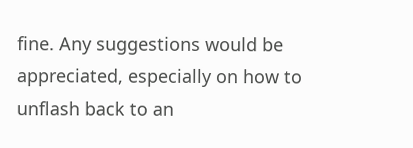fine. Any suggestions would be appreciated, especially on how to unflash back to an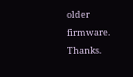older firmware. Thanks.